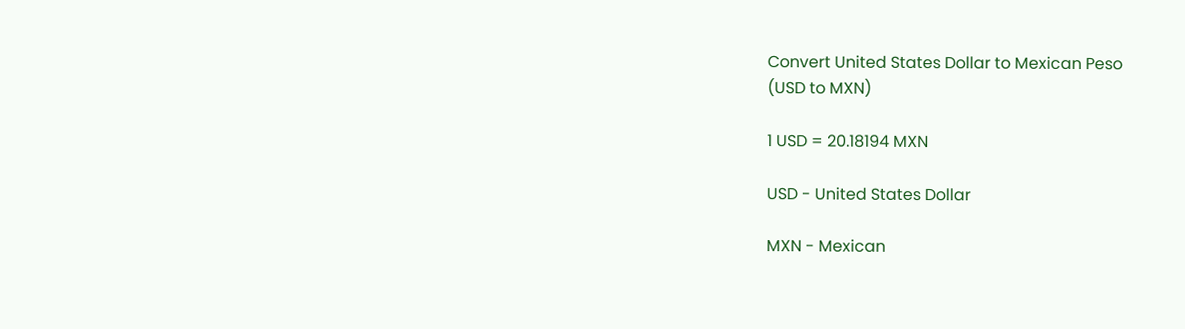Convert United States Dollar to Mexican Peso
(USD to MXN)

1 USD = 20.18194 MXN

USD - United States Dollar

MXN - Mexican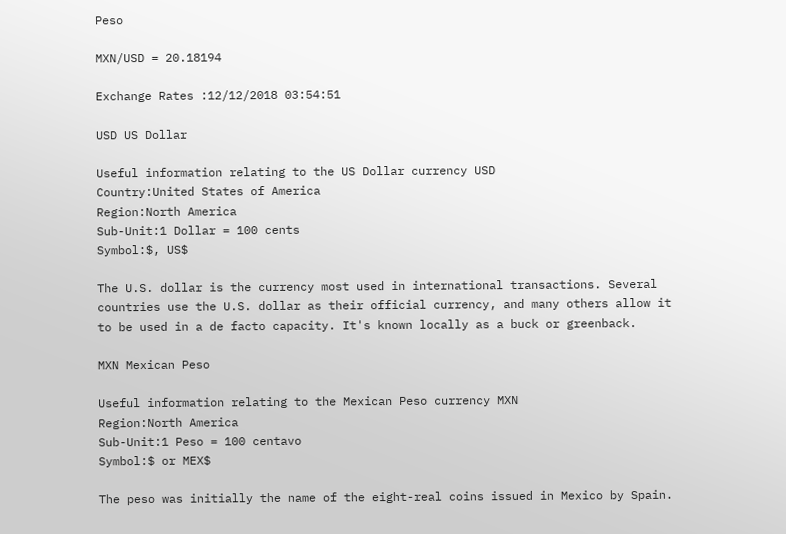Peso

MXN/USD = 20.18194

Exchange Rates :12/12/2018 03:54:51

USD US Dollar

Useful information relating to the US Dollar currency USD
Country:United States of America
Region:North America
Sub-Unit:1 Dollar = 100 cents
Symbol:$, US$

The U.S. dollar is the currency most used in international transactions. Several countries use the U.S. dollar as their official currency, and many others allow it to be used in a de facto capacity. It's known locally as a buck or greenback.

MXN Mexican Peso

Useful information relating to the Mexican Peso currency MXN
Region:North America
Sub-Unit:1 Peso = 100 centavo
Symbol:$ or MEX$

The peso was initially the name of the eight-real coins issued in Mexico by Spain.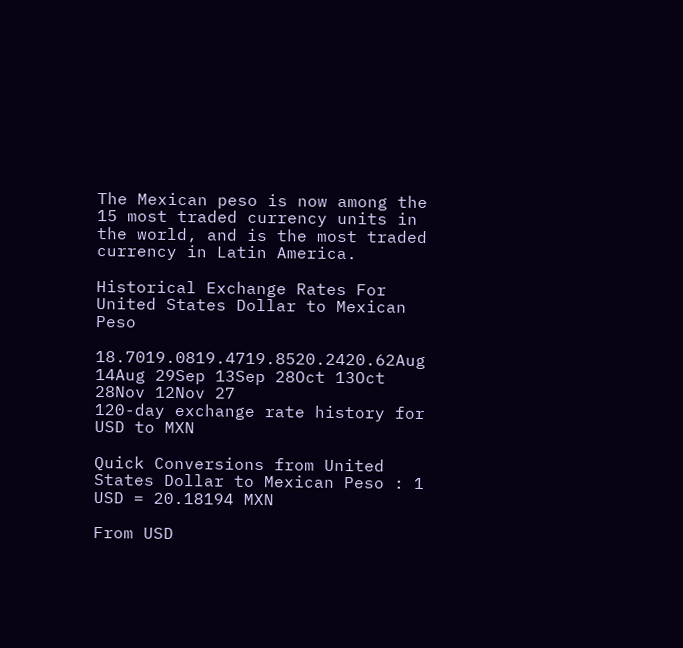The Mexican peso is now among the 15 most traded currency units in the world, and is the most traded currency in Latin America.

Historical Exchange Rates For United States Dollar to Mexican Peso

18.7019.0819.4719.8520.2420.62Aug 14Aug 29Sep 13Sep 28Oct 13Oct 28Nov 12Nov 27
120-day exchange rate history for USD to MXN

Quick Conversions from United States Dollar to Mexican Peso : 1 USD = 20.18194 MXN

From USD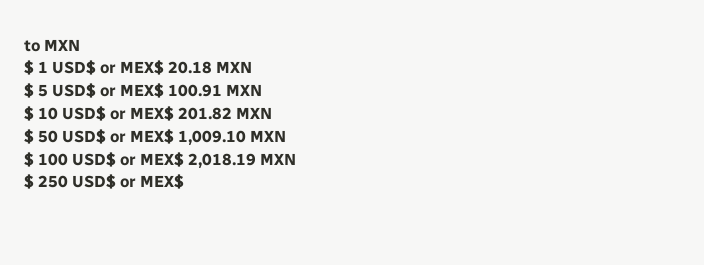to MXN
$ 1 USD$ or MEX$ 20.18 MXN
$ 5 USD$ or MEX$ 100.91 MXN
$ 10 USD$ or MEX$ 201.82 MXN
$ 50 USD$ or MEX$ 1,009.10 MXN
$ 100 USD$ or MEX$ 2,018.19 MXN
$ 250 USD$ or MEX$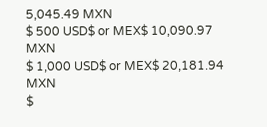5,045.49 MXN
$ 500 USD$ or MEX$ 10,090.97 MXN
$ 1,000 USD$ or MEX$ 20,181.94 MXN
$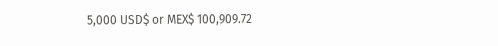5,000 USD$ or MEX$ 100,909.72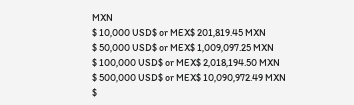MXN
$ 10,000 USD$ or MEX$ 201,819.45 MXN
$ 50,000 USD$ or MEX$ 1,009,097.25 MXN
$ 100,000 USD$ or MEX$ 2,018,194.50 MXN
$ 500,000 USD$ or MEX$ 10,090,972.49 MXN
$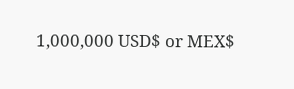1,000,000 USD$ or MEX$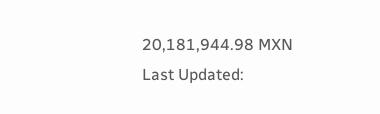20,181,944.98 MXN
Last Updated: